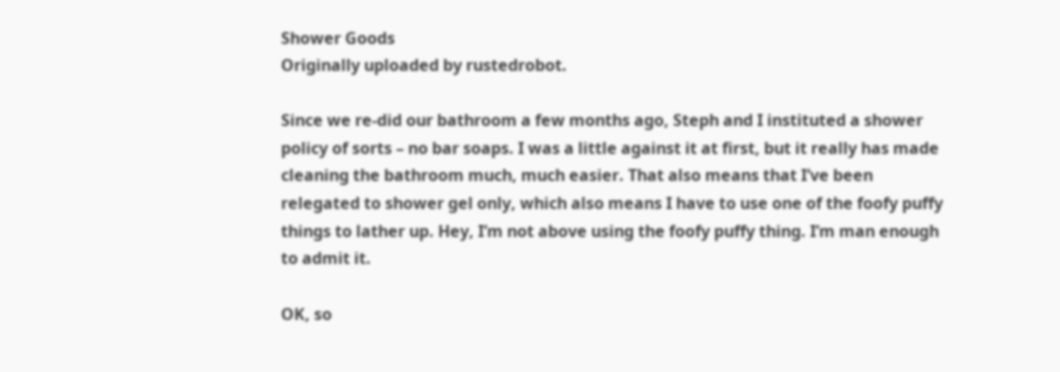Shower Goods
Originally uploaded by rustedrobot.

Since we re-did our bathroom a few months ago, Steph and I instituted a shower policy of sorts – no bar soaps. I was a little against it at first, but it really has made cleaning the bathroom much, much easier. That also means that I’ve been relegated to shower gel only, which also means I have to use one of the foofy puffy things to lather up. Hey, I’m not above using the foofy puffy thing. I’m man enough to admit it.

OK, so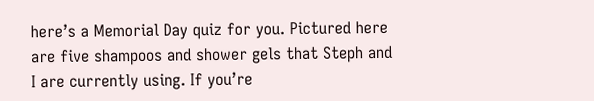here’s a Memorial Day quiz for you. Pictured here are five shampoos and shower gels that Steph and I are currently using. If you’re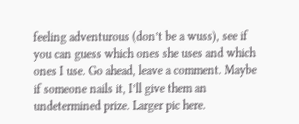feeling adventurous (don’t be a wuss), see if you can guess which ones she uses and which ones I use. Go ahead, leave a comment. Maybe if someone nails it, I’ll give them an undetermined prize. Larger pic here.